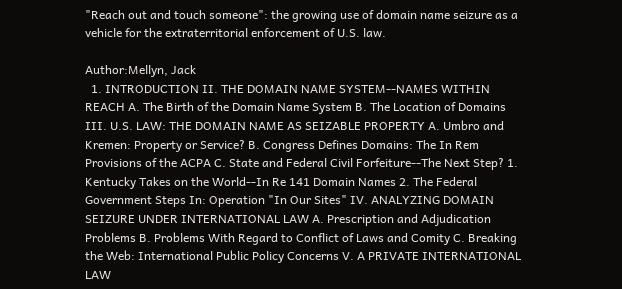"Reach out and touch someone": the growing use of domain name seizure as a vehicle for the extraterritorial enforcement of U.S. law.

Author:Mellyn, Jack
  1. INTRODUCTION II. THE DOMAIN NAME SYSTEM--NAMES WITHIN REACH A. The Birth of the Domain Name System B. The Location of Domains III. U.S. LAW: THE DOMAIN NAME AS SEIZABLE PROPERTY A. Umbro and Kremen: Property or Service? B. Congress Defines Domains: The In Rem Provisions of the ACPA C. State and Federal Civil Forfeiture--The Next Step? 1. Kentucky Takes on the World--In Re 141 Domain Names 2. The Federal Government Steps In: Operation "In Our Sites" IV. ANALYZING DOMAIN SEIZURE UNDER INTERNATIONAL LAW A. Prescription and Adjudication Problems B. Problems With Regard to Conflict of Laws and Comity C. Breaking the Web: International Public Policy Concerns V. A PRIVATE INTERNATIONAL LAW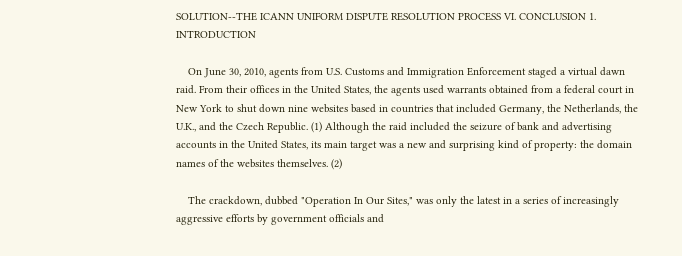SOLUTION--THE ICANN UNIFORM DISPUTE RESOLUTION PROCESS VI. CONCLUSION 1. INTRODUCTION

    On June 30, 2010, agents from U.S. Customs and Immigration Enforcement staged a virtual dawn raid. From their offices in the United States, the agents used warrants obtained from a federal court in New York to shut down nine websites based in countries that included Germany, the Netherlands, the U.K., and the Czech Republic. (1) Although the raid included the seizure of bank and advertising accounts in the United States, its main target was a new and surprising kind of property: the domain names of the websites themselves. (2)

    The crackdown, dubbed "Operation In Our Sites," was only the latest in a series of increasingly aggressive efforts by government officials and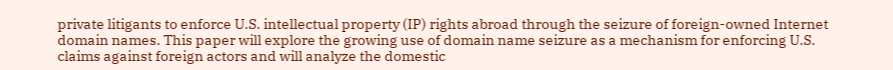private litigants to enforce U.S. intellectual property (IP) rights abroad through the seizure of foreign-owned Internet domain names. This paper will explore the growing use of domain name seizure as a mechanism for enforcing U.S. claims against foreign actors and will analyze the domestic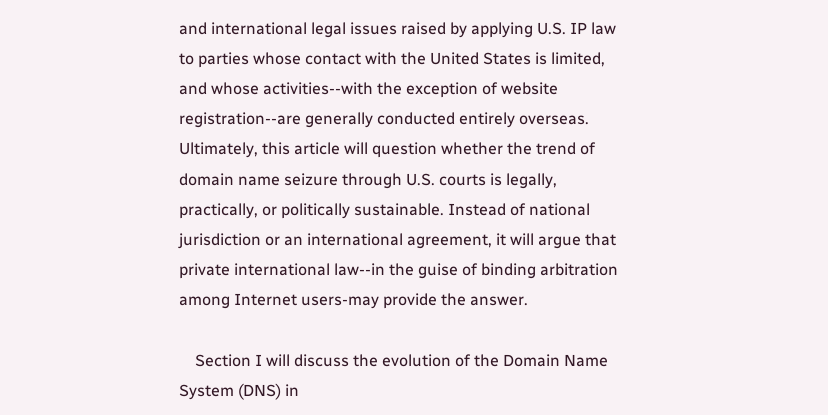and international legal issues raised by applying U.S. IP law to parties whose contact with the United States is limited, and whose activities--with the exception of website registration--are generally conducted entirely overseas. Ultimately, this article will question whether the trend of domain name seizure through U.S. courts is legally, practically, or politically sustainable. Instead of national jurisdiction or an international agreement, it will argue that private international law--in the guise of binding arbitration among Internet users-may provide the answer.

    Section I will discuss the evolution of the Domain Name System (DNS) in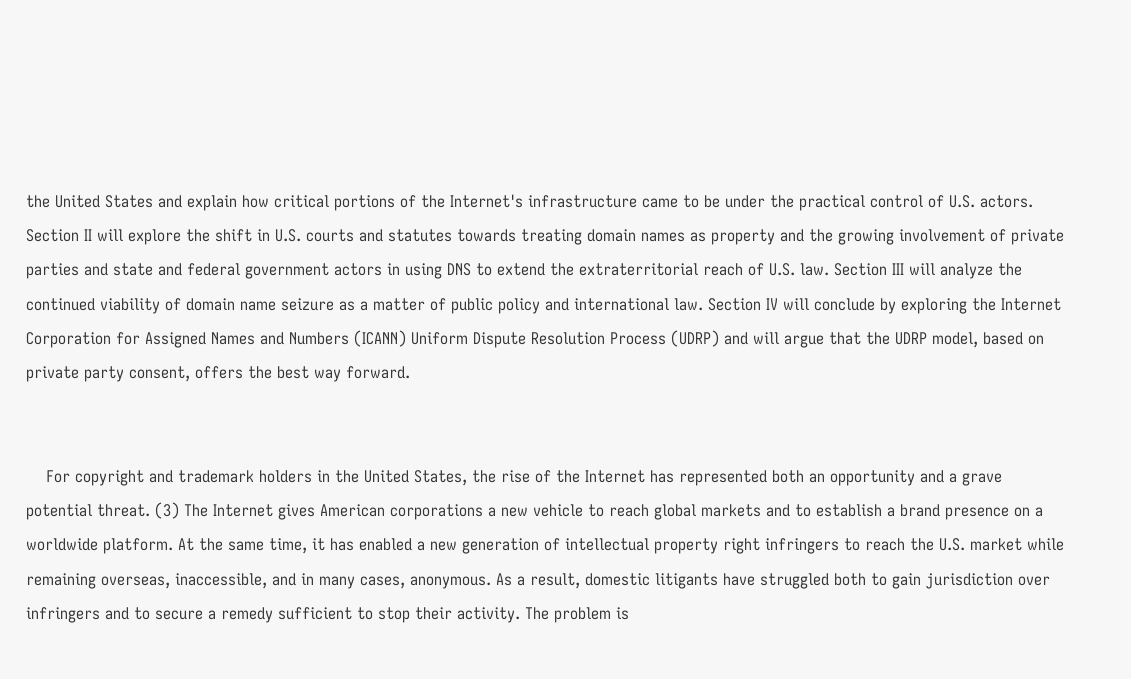the United States and explain how critical portions of the Internet's infrastructure came to be under the practical control of U.S. actors. Section II will explore the shift in U.S. courts and statutes towards treating domain names as property and the growing involvement of private parties and state and federal government actors in using DNS to extend the extraterritorial reach of U.S. law. Section III will analyze the continued viability of domain name seizure as a matter of public policy and international law. Section IV will conclude by exploring the Internet Corporation for Assigned Names and Numbers (ICANN) Uniform Dispute Resolution Process (UDRP) and will argue that the UDRP model, based on private party consent, offers the best way forward.


    For copyright and trademark holders in the United States, the rise of the Internet has represented both an opportunity and a grave potential threat. (3) The Internet gives American corporations a new vehicle to reach global markets and to establish a brand presence on a worldwide platform. At the same time, it has enabled a new generation of intellectual property right infringers to reach the U.S. market while remaining overseas, inaccessible, and in many cases, anonymous. As a result, domestic litigants have struggled both to gain jurisdiction over infringers and to secure a remedy sufficient to stop their activity. The problem is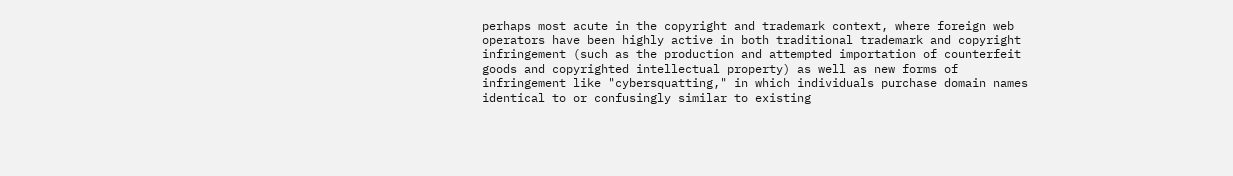perhaps most acute in the copyright and trademark context, where foreign web operators have been highly active in both traditional trademark and copyright infringement (such as the production and attempted importation of counterfeit goods and copyrighted intellectual property) as well as new forms of infringement like "cybersquatting," in which individuals purchase domain names identical to or confusingly similar to existing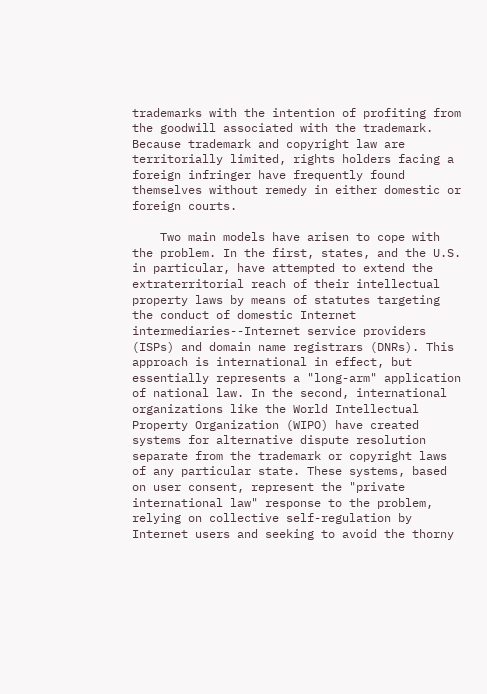trademarks with the intention of profiting from the goodwill associated with the trademark. Because trademark and copyright law are territorially limited, rights holders facing a foreign infringer have frequently found themselves without remedy in either domestic or foreign courts.

    Two main models have arisen to cope with the problem. In the first, states, and the U.S. in particular, have attempted to extend the extraterritorial reach of their intellectual property laws by means of statutes targeting the conduct of domestic Internet intermediaries--Internet service providers (ISPs) and domain name registrars (DNRs). This approach is international in effect, but essentially represents a "long-arm" application of national law. In the second, international organizations like the World Intellectual Property Organization (WIPO) have created systems for alternative dispute resolution separate from the trademark or copyright laws of any particular state. These systems, based on user consent, represent the "private international law" response to the problem, relying on collective self-regulation by Internet users and seeking to avoid the thorny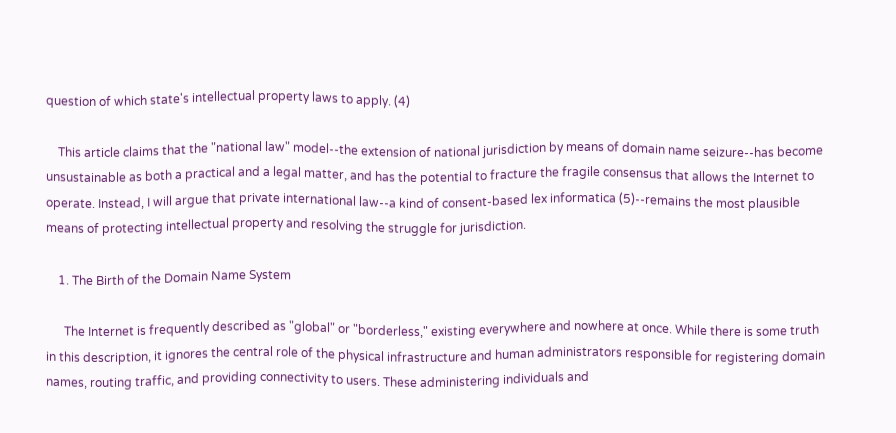question of which state's intellectual property laws to apply. (4)

    This article claims that the "national law" model--the extension of national jurisdiction by means of domain name seizure--has become unsustainable as both a practical and a legal matter, and has the potential to fracture the fragile consensus that allows the Internet to operate. Instead, I will argue that private international law--a kind of consent-based lex informatica (5)--remains the most plausible means of protecting intellectual property and resolving the struggle for jurisdiction.

    1. The Birth of the Domain Name System

      The Internet is frequently described as "global" or "borderless," existing everywhere and nowhere at once. While there is some truth in this description, it ignores the central role of the physical infrastructure and human administrators responsible for registering domain names, routing traffic, and providing connectivity to users. These administering individuals and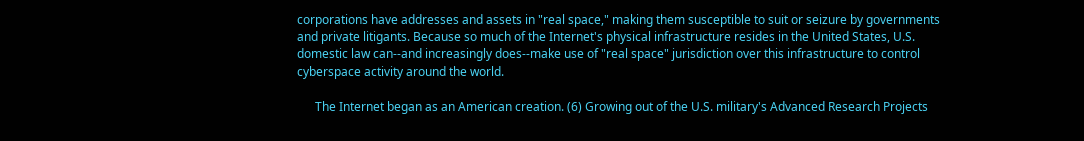corporations have addresses and assets in "real space," making them susceptible to suit or seizure by governments and private litigants. Because so much of the Internet's physical infrastructure resides in the United States, U.S. domestic law can--and increasingly does--make use of "real space" jurisdiction over this infrastructure to control cyberspace activity around the world.

      The Internet began as an American creation. (6) Growing out of the U.S. military's Advanced Research Projects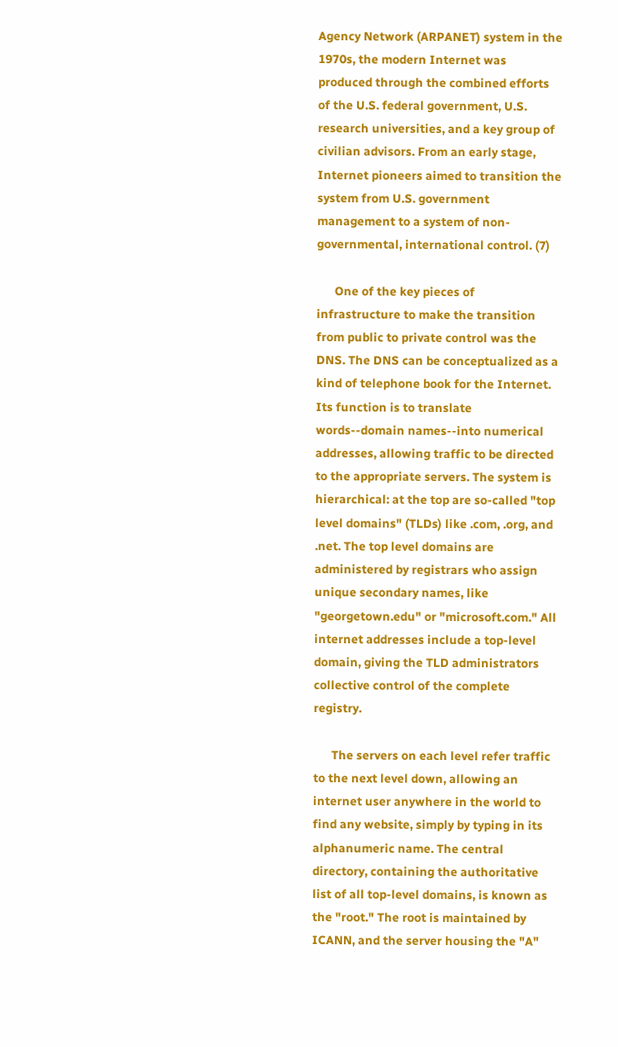Agency Network (ARPANET) system in the 1970s, the modern Internet was produced through the combined efforts of the U.S. federal government, U.S. research universities, and a key group of civilian advisors. From an early stage, Internet pioneers aimed to transition the system from U.S. government management to a system of non-governmental, international control. (7)

      One of the key pieces of infrastructure to make the transition from public to private control was the DNS. The DNS can be conceptualized as a kind of telephone book for the Internet. Its function is to translate words--domain names--into numerical addresses, allowing traffic to be directed to the appropriate servers. The system is hierarchical: at the top are so-called "top level domains" (TLDs) like .com, .org, and .net. The top level domains are administered by registrars who assign unique secondary names, like "georgetown.edu" or "microsoft.com." All internet addresses include a top-level domain, giving the TLD administrators collective control of the complete registry.

      The servers on each level refer traffic to the next level down, allowing an internet user anywhere in the world to find any website, simply by typing in its alphanumeric name. The central directory, containing the authoritative list of all top-level domains, is known as the "root." The root is maintained by ICANN, and the server housing the "A"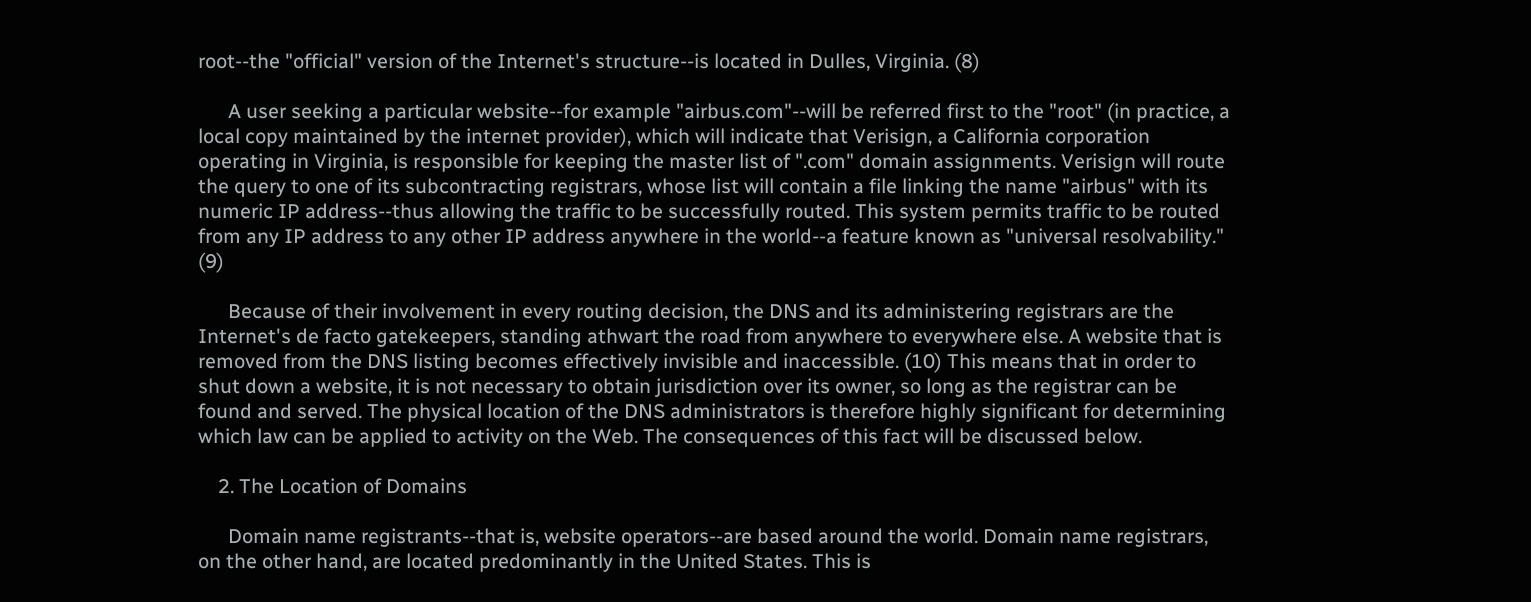root--the "official" version of the Internet's structure--is located in Dulles, Virginia. (8)

      A user seeking a particular website--for example "airbus.com"--will be referred first to the "root" (in practice, a local copy maintained by the internet provider), which will indicate that Verisign, a California corporation operating in Virginia, is responsible for keeping the master list of ".com" domain assignments. Verisign will route the query to one of its subcontracting registrars, whose list will contain a file linking the name "airbus" with its numeric IP address--thus allowing the traffic to be successfully routed. This system permits traffic to be routed from any IP address to any other IP address anywhere in the world--a feature known as "universal resolvability." (9)

      Because of their involvement in every routing decision, the DNS and its administering registrars are the Internet's de facto gatekeepers, standing athwart the road from anywhere to everywhere else. A website that is removed from the DNS listing becomes effectively invisible and inaccessible. (10) This means that in order to shut down a website, it is not necessary to obtain jurisdiction over its owner, so long as the registrar can be found and served. The physical location of the DNS administrators is therefore highly significant for determining which law can be applied to activity on the Web. The consequences of this fact will be discussed below.

    2. The Location of Domains

      Domain name registrants--that is, website operators--are based around the world. Domain name registrars, on the other hand, are located predominantly in the United States. This is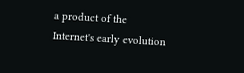a product of the Internet's early evolution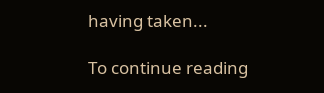having taken...

To continue reading